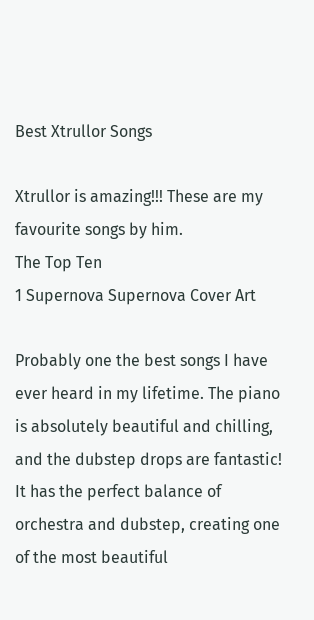Best Xtrullor Songs

Xtrullor is amazing!!! These are my favourite songs by him.
The Top Ten
1 Supernova Supernova Cover Art

Probably one the best songs I have ever heard in my lifetime. The piano is absolutely beautiful and chilling, and the dubstep drops are fantastic! It has the perfect balance of orchestra and dubstep, creating one of the most beautiful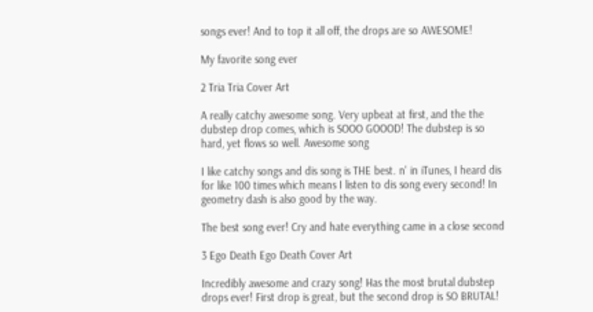songs ever! And to top it all off, the drops are so AWESOME!

My favorite song ever

2 Tria Tria Cover Art

A really catchy awesome song. Very upbeat at first, and the the dubstep drop comes, which is SOOO GOOOD! The dubstep is so hard, yet flows so well. Awesome song

I like catchy songs and dis song is THE best. n' in iTunes, I heard dis for like 100 times which means I listen to dis song every second! In geometry dash is also good by the way.

The best song ever! Cry and hate everything came in a close second

3 Ego Death Ego Death Cover Art

Incredibly awesome and crazy song! Has the most brutal dubstep drops ever! First drop is great, but the second drop is SO BRUTAL!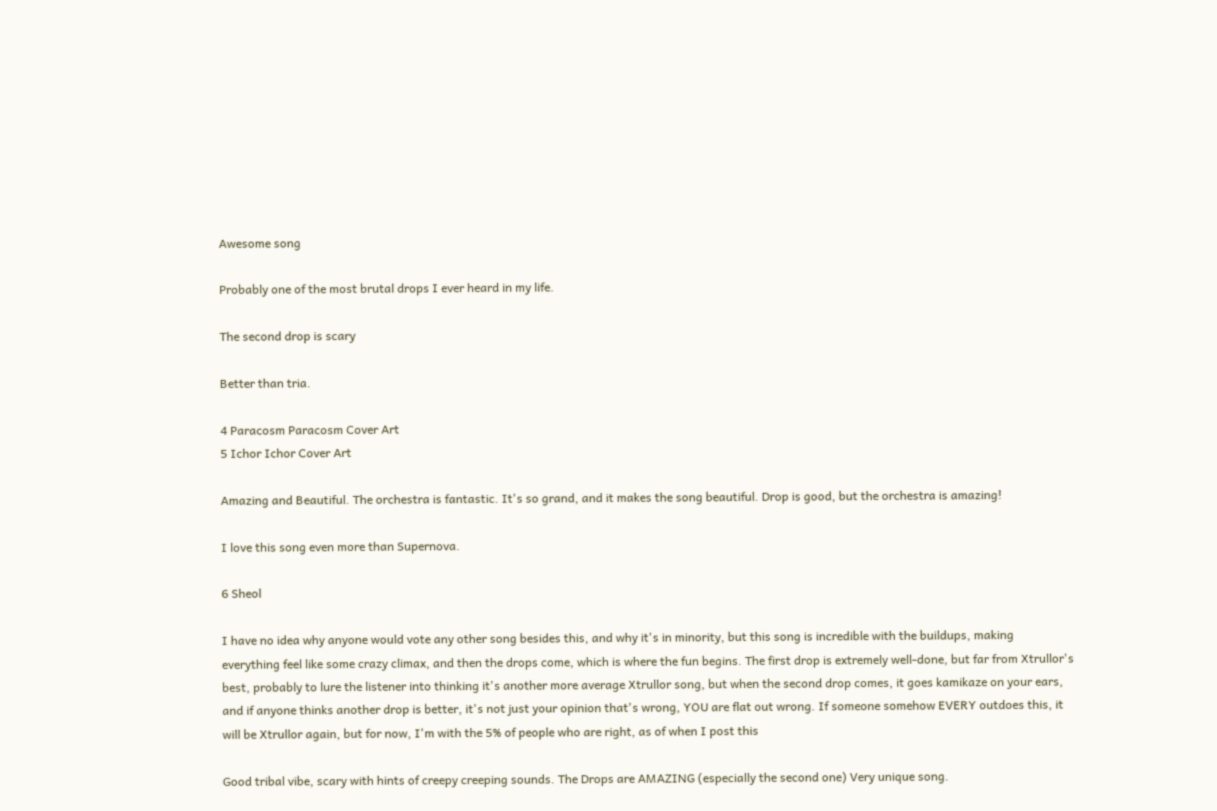Awesome song

Probably one of the most brutal drops I ever heard in my life.

The second drop is scary

Better than tria.

4 Paracosm Paracosm Cover Art
5 Ichor Ichor Cover Art

Amazing and Beautiful. The orchestra is fantastic. It's so grand, and it makes the song beautiful. Drop is good, but the orchestra is amazing!

I love this song even more than Supernova.

6 Sheol

I have no idea why anyone would vote any other song besides this, and why it's in minority, but this song is incredible with the buildups, making everything feel like some crazy climax, and then the drops come, which is where the fun begins. The first drop is extremely well-done, but far from Xtrullor's best, probably to lure the listener into thinking it's another more average Xtrullor song, but when the second drop comes, it goes kamikaze on your ears, and if anyone thinks another drop is better, it's not just your opinion that's wrong, YOU are flat out wrong. If someone somehow EVERY outdoes this, it will be Xtrullor again, but for now, I'm with the 5% of people who are right, as of when I post this

Good tribal vibe, scary with hints of creepy creeping sounds. The Drops are AMAZING (especially the second one) Very unique song.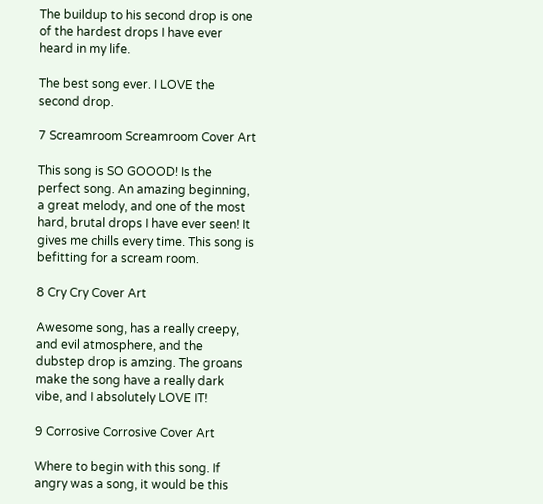The buildup to his second drop is one of the hardest drops I have ever heard in my life.

The best song ever. I LOVE the second drop.

7 Screamroom Screamroom Cover Art

This song is SO GOOOD! Is the perfect song. An amazing beginning, a great melody, and one of the most hard, brutal drops I have ever seen! It gives me chills every time. This song is befitting for a scream room.

8 Cry Cry Cover Art

Awesome song, has a really creepy, and evil atmosphere, and the dubstep drop is amzing. The groans make the song have a really dark vibe, and I absolutely LOVE IT!

9 Corrosive Corrosive Cover Art

Where to begin with this song. If angry was a song, it would be this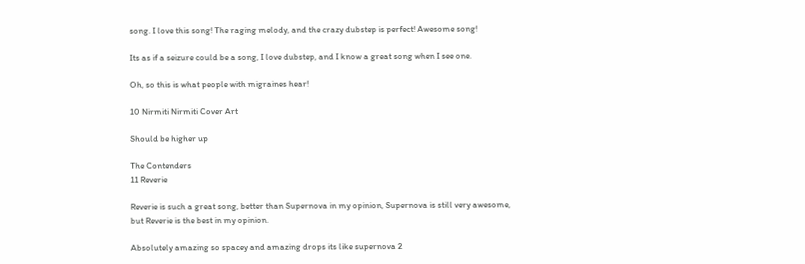song. I love this song! The raging melody, and the crazy dubstep is perfect! Awesome song!

Its as if a seizure could be a song, I love dubstep, and I know a great song when I see one.

Oh, so this is what people with migraines hear!

10 Nirmiti Nirmiti Cover Art

Should be higher up

The Contenders
11 Reverie

Reverie is such a great song, better than Supernova in my opinion, Supernova is still very awesome, but Reverie is the best in my opinion.

Absolutely amazing so spacey and amazing drops its like supernova 2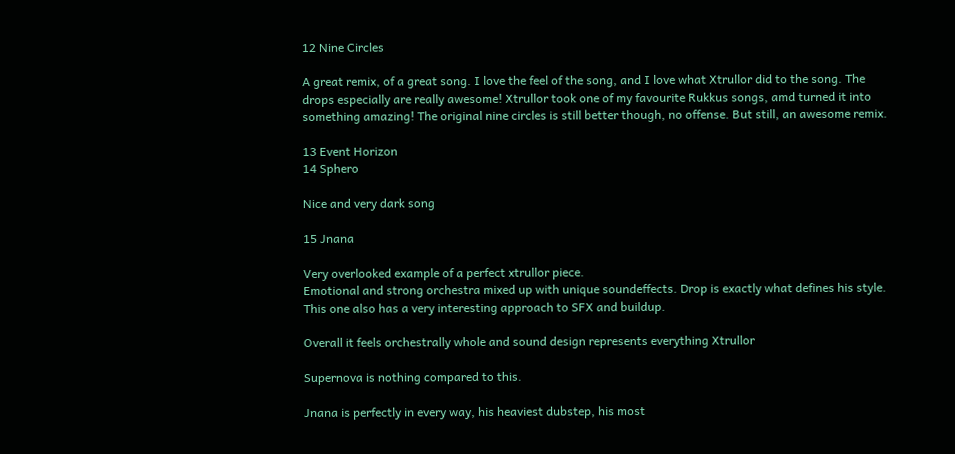12 Nine Circles

A great remix, of a great song. I love the feel of the song, and I love what Xtrullor did to the song. The drops especially are really awesome! Xtrullor took one of my favourite Rukkus songs, amd turned it into something amazing! The original nine circles is still better though, no offense. But still, an awesome remix.

13 Event Horizon
14 Sphero

Nice and very dark song

15 Jnana

Very overlooked example of a perfect xtrullor piece.
Emotional and strong orchestra mixed up with unique soundeffects. Drop is exactly what defines his style. This one also has a very interesting approach to SFX and buildup.

Overall it feels orchestrally whole and sound design represents everything Xtrullor

Supernova is nothing compared to this.

Jnana is perfectly in every way, his heaviest dubstep, his most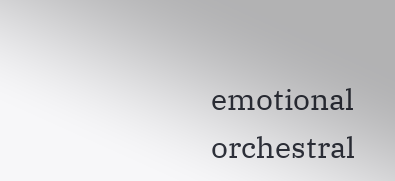emotional orchestral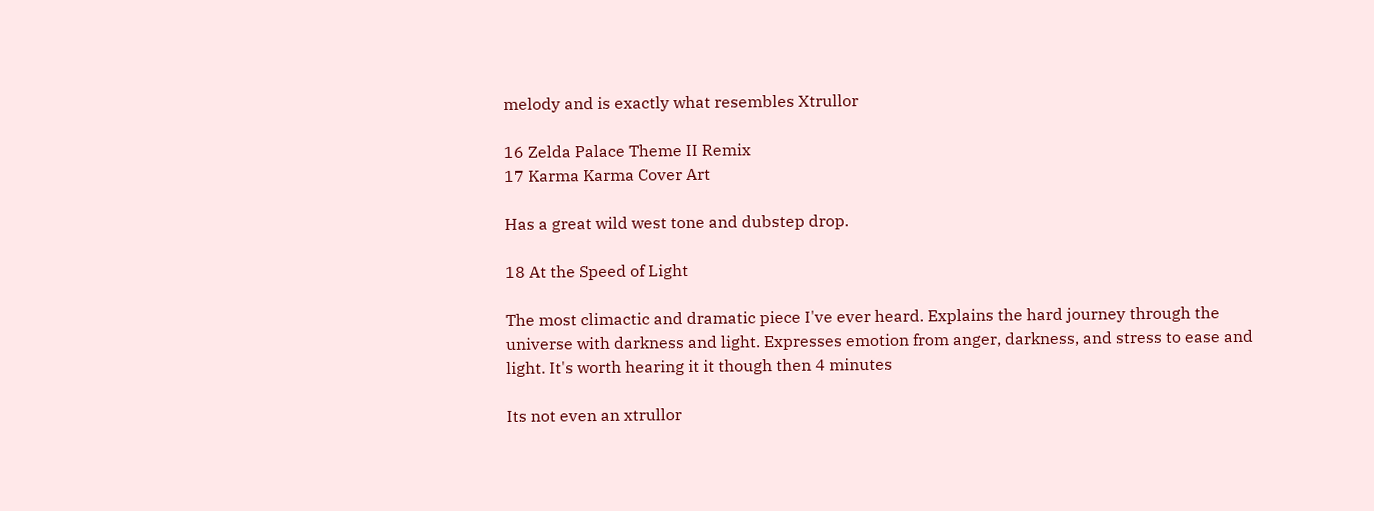melody and is exactly what resembles Xtrullor

16 Zelda Palace Theme II Remix
17 Karma Karma Cover Art

Has a great wild west tone and dubstep drop.

18 At the Speed of Light

The most climactic and dramatic piece I've ever heard. Explains the hard journey through the universe with darkness and light. Expresses emotion from anger, darkness, and stress to ease and light. It's worth hearing it it though then 4 minutes

Its not even an xtrullor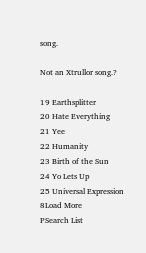song.

Not an Xtrullor song.?

19 Earthsplitter
20 Hate Everything
21 Yee
22 Humanity
23 Birth of the Sun
24 Yo Lets Up
25 Universal Expression
8Load More
PSearch List